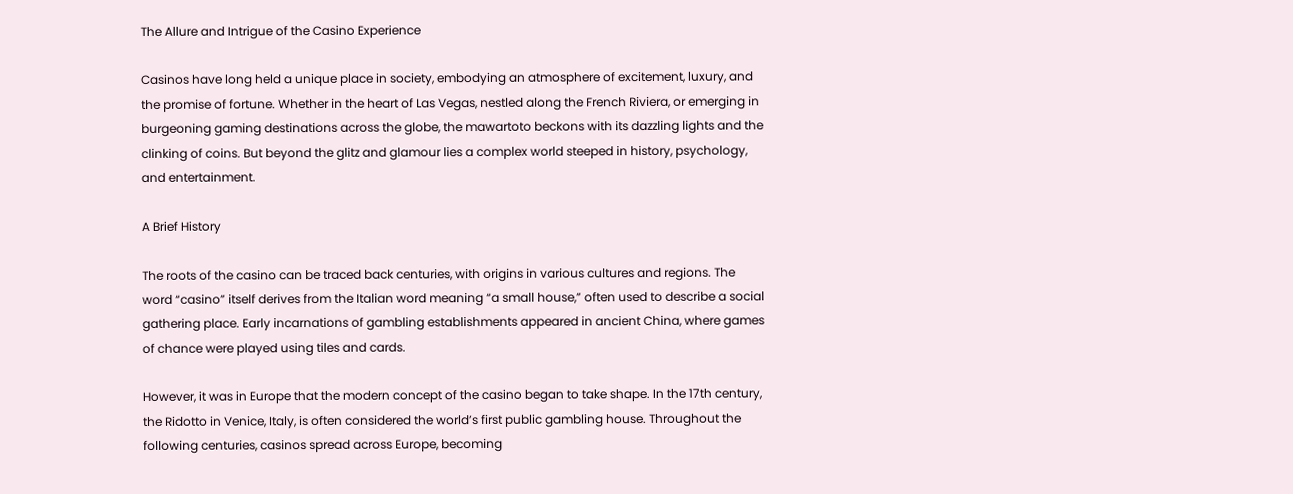The Allure and Intrigue of the Casino Experience

Casinos have long held a unique place in society, embodying an atmosphere of excitement, luxury, and the promise of fortune. Whether in the heart of Las Vegas, nestled along the French Riviera, or emerging in burgeoning gaming destinations across the globe, the mawartoto beckons with its dazzling lights and the clinking of coins. But beyond the glitz and glamour lies a complex world steeped in history, psychology, and entertainment.

A Brief History

The roots of the casino can be traced back centuries, with origins in various cultures and regions. The word “casino” itself derives from the Italian word meaning “a small house,” often used to describe a social gathering place. Early incarnations of gambling establishments appeared in ancient China, where games of chance were played using tiles and cards.

However, it was in Europe that the modern concept of the casino began to take shape. In the 17th century, the Ridotto in Venice, Italy, is often considered the world’s first public gambling house. Throughout the following centuries, casinos spread across Europe, becoming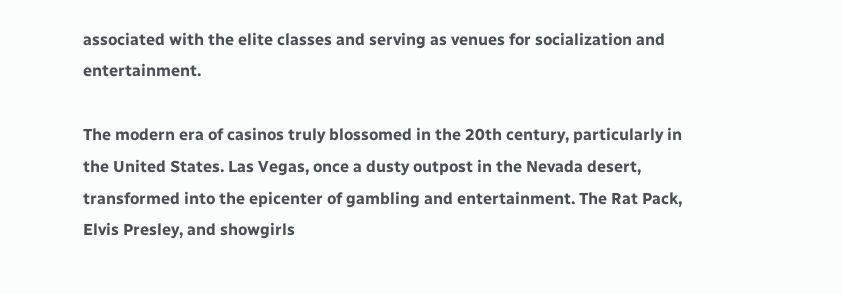associated with the elite classes and serving as venues for socialization and entertainment.

The modern era of casinos truly blossomed in the 20th century, particularly in the United States. Las Vegas, once a dusty outpost in the Nevada desert, transformed into the epicenter of gambling and entertainment. The Rat Pack, Elvis Presley, and showgirls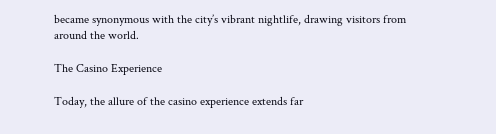became synonymous with the city’s vibrant nightlife, drawing visitors from around the world.

The Casino Experience

Today, the allure of the casino experience extends far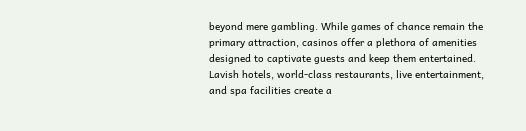beyond mere gambling. While games of chance remain the primary attraction, casinos offer a plethora of amenities designed to captivate guests and keep them entertained. Lavish hotels, world-class restaurants, live entertainment, and spa facilities create a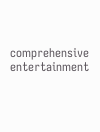comprehensive entertainment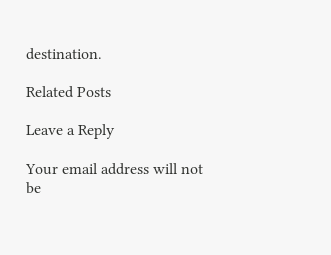destination.

Related Posts

Leave a Reply

Your email address will not be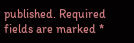published. Required fields are marked *